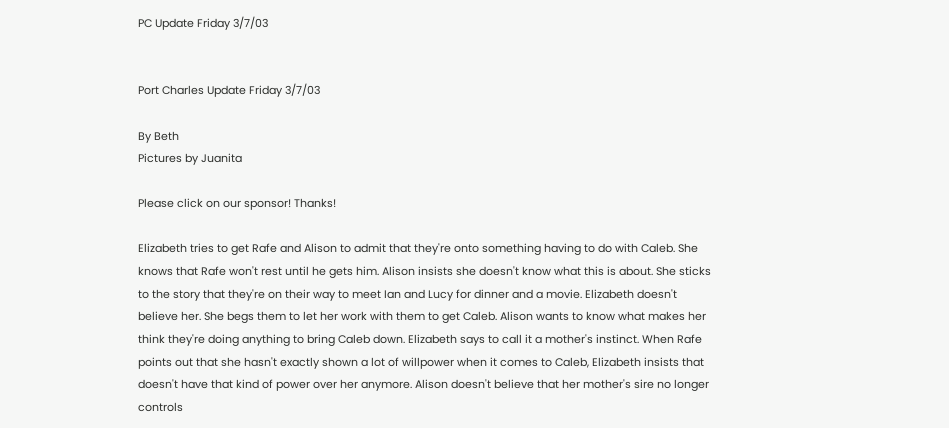PC Update Friday 3/7/03


Port Charles Update Friday 3/7/03

By Beth
Pictures by Juanita

Please click on our sponsor! Thanks!

Elizabeth tries to get Rafe and Alison to admit that they're onto something having to do with Caleb. She knows that Rafe won't rest until he gets him. Alison insists she doesn't know what this is about. She sticks to the story that they're on their way to meet Ian and Lucy for dinner and a movie. Elizabeth doesn't believe her. She begs them to let her work with them to get Caleb. Alison wants to know what makes her think they're doing anything to bring Caleb down. Elizabeth says to call it a mother's instinct. When Rafe points out that she hasn't exactly shown a lot of willpower when it comes to Caleb, Elizabeth insists that doesn't have that kind of power over her anymore. Alison doesn't believe that her mother's sire no longer controls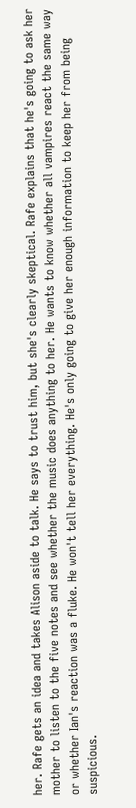her. Rafe gets an idea and takes Alison aside to talk. He says to trust him, but she's clearly skeptical. Rafe explains that he's going to ask her mother to listen to the five notes and see whether the music does anything to her. He wants to know whether all vampires react the same way or whether Ian's reaction was a fluke. He won't tell her everything. He's only going to give her enough information to keep her from being suspicious.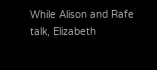While Alison and Rafe talk, Elizabeth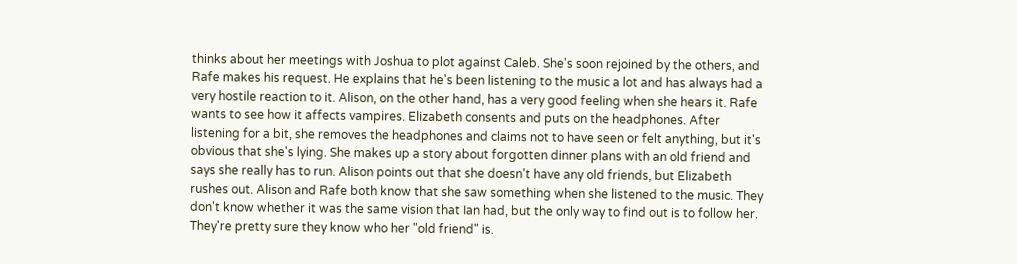thinks about her meetings with Joshua to plot against Caleb. She's soon rejoined by the others, and Rafe makes his request. He explains that he's been listening to the music a lot and has always had a very hostile reaction to it. Alison, on the other hand, has a very good feeling when she hears it. Rafe wants to see how it affects vampires. Elizabeth consents and puts on the headphones. After listening for a bit, she removes the headphones and claims not to have seen or felt anything, but it's obvious that she's lying. She makes up a story about forgotten dinner plans with an old friend and says she really has to run. Alison points out that she doesn't have any old friends, but Elizabeth rushes out. Alison and Rafe both know that she saw something when she listened to the music. They don't know whether it was the same vision that Ian had, but the only way to find out is to follow her. They're pretty sure they know who her "old friend" is.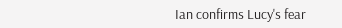Ian confirms Lucy's fear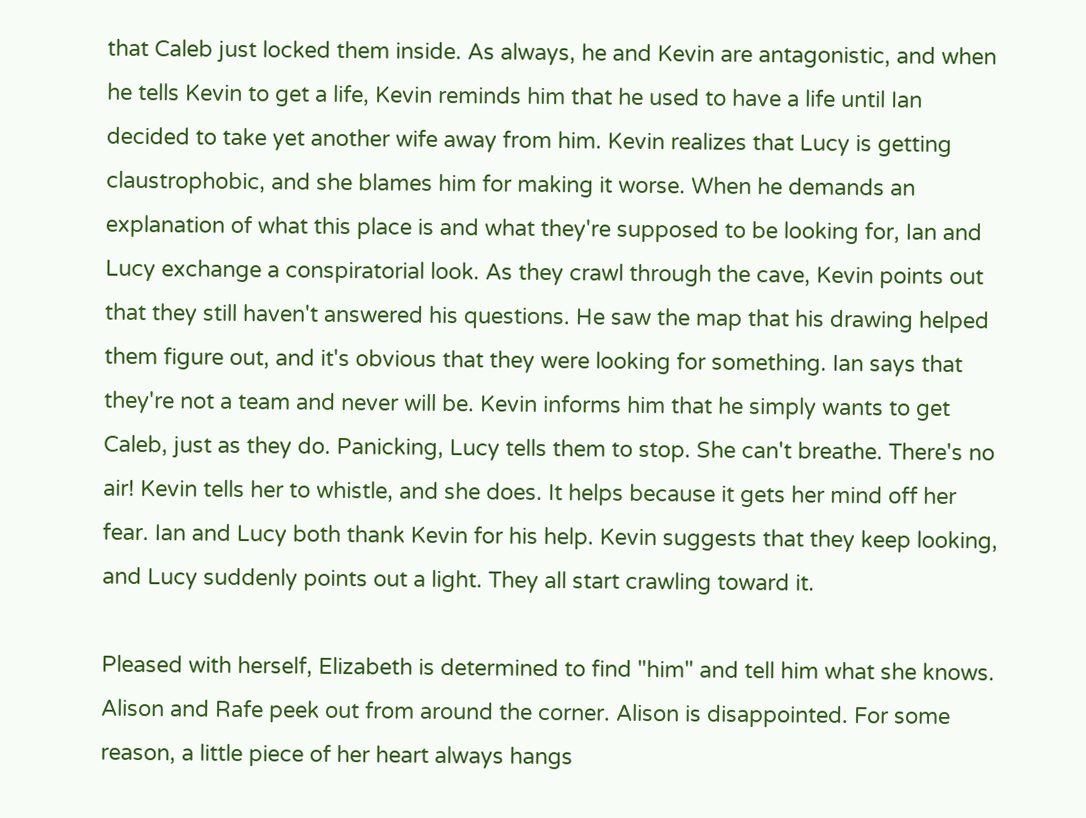that Caleb just locked them inside. As always, he and Kevin are antagonistic, and when he tells Kevin to get a life, Kevin reminds him that he used to have a life until Ian decided to take yet another wife away from him. Kevin realizes that Lucy is getting claustrophobic, and she blames him for making it worse. When he demands an explanation of what this place is and what they're supposed to be looking for, Ian and Lucy exchange a conspiratorial look. As they crawl through the cave, Kevin points out that they still haven't answered his questions. He saw the map that his drawing helped them figure out, and it's obvious that they were looking for something. Ian says that they're not a team and never will be. Kevin informs him that he simply wants to get Caleb, just as they do. Panicking, Lucy tells them to stop. She can't breathe. There's no air! Kevin tells her to whistle, and she does. It helps because it gets her mind off her fear. Ian and Lucy both thank Kevin for his help. Kevin suggests that they keep looking, and Lucy suddenly points out a light. They all start crawling toward it.

Pleased with herself, Elizabeth is determined to find "him" and tell him what she knows. Alison and Rafe peek out from around the corner. Alison is disappointed. For some reason, a little piece of her heart always hangs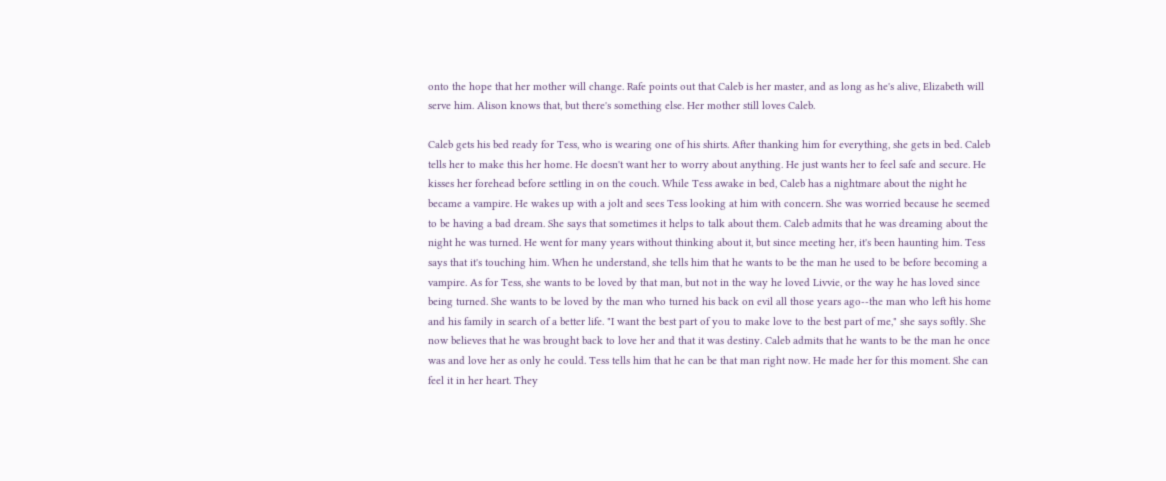onto the hope that her mother will change. Rafe points out that Caleb is her master, and as long as he's alive, Elizabeth will serve him. Alison knows that, but there's something else. Her mother still loves Caleb.

Caleb gets his bed ready for Tess, who is wearing one of his shirts. After thanking him for everything, she gets in bed. Caleb tells her to make this her home. He doesn't want her to worry about anything. He just wants her to feel safe and secure. He kisses her forehead before settling in on the couch. While Tess awake in bed, Caleb has a nightmare about the night he became a vampire. He wakes up with a jolt and sees Tess looking at him with concern. She was worried because he seemed to be having a bad dream. She says that sometimes it helps to talk about them. Caleb admits that he was dreaming about the night he was turned. He went for many years without thinking about it, but since meeting her, it's been haunting him. Tess says that it's touching him. When he understand, she tells him that he wants to be the man he used to be before becoming a vampire. As for Tess, she wants to be loved by that man, but not in the way he loved Livvie, or the way he has loved since being turned. She wants to be loved by the man who turned his back on evil all those years ago--the man who left his home and his family in search of a better life. "I want the best part of you to make love to the best part of me," she says softly. She now believes that he was brought back to love her and that it was destiny. Caleb admits that he wants to be the man he once was and love her as only he could. Tess tells him that he can be that man right now. He made her for this moment. She can feel it in her heart. They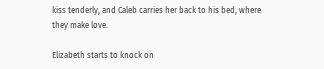kiss tenderly, and Caleb carries her back to his bed, where they make love.

Elizabeth starts to knock on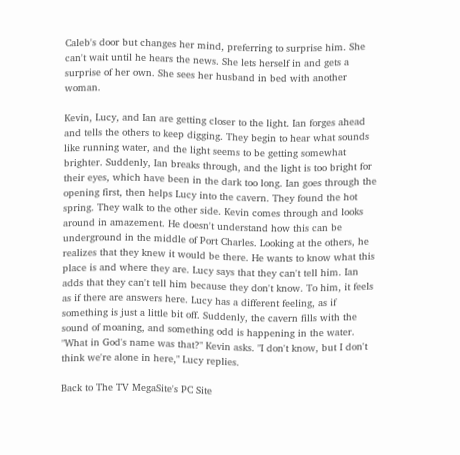Caleb's door but changes her mind, preferring to surprise him. She can't wait until he hears the news. She lets herself in and gets a surprise of her own. She sees her husband in bed with another woman.

Kevin, Lucy, and Ian are getting closer to the light. Ian forges ahead and tells the others to keep digging. They begin to hear what sounds like running water, and the light seems to be getting somewhat brighter. Suddenly, Ian breaks through, and the light is too bright for their eyes, which have been in the dark too long. Ian goes through the opening first, then helps Lucy into the cavern. They found the hot spring. They walk to the other side. Kevin comes through and looks around in amazement. He doesn't understand how this can be underground in the middle of Port Charles. Looking at the others, he realizes that they knew it would be there. He wants to know what this place is and where they are. Lucy says that they can't tell him. Ian adds that they can't tell him because they don't know. To him, it feels as if there are answers here. Lucy has a different feeling, as if something is just a little bit off. Suddenly, the cavern fills with the sound of moaning, and something odd is happening in the water. "What in God's name was that?" Kevin asks. "I don't know, but I don't think we're alone in here," Lucy replies.

Back to The TV MegaSite's PC Site